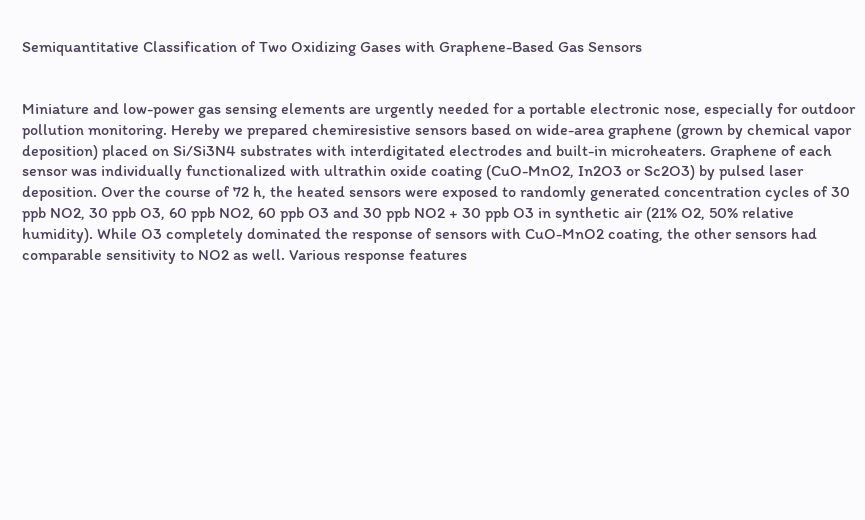Semiquantitative Classification of Two Oxidizing Gases with Graphene-Based Gas Sensors


Miniature and low-power gas sensing elements are urgently needed for a portable electronic nose, especially for outdoor pollution monitoring. Hereby we prepared chemiresistive sensors based on wide-area graphene (grown by chemical vapor deposition) placed on Si/Si3N4 substrates with interdigitated electrodes and built-in microheaters. Graphene of each sensor was individually functionalized with ultrathin oxide coating (CuO-MnO2, In2O3 or Sc2O3) by pulsed laser deposition. Over the course of 72 h, the heated sensors were exposed to randomly generated concentration cycles of 30 ppb NO2, 30 ppb O3, 60 ppb NO2, 60 ppb O3 and 30 ppb NO2 + 30 ppb O3 in synthetic air (21% O2, 50% relative humidity). While O3 completely dominated the response of sensors with CuO-MnO2 coating, the other sensors had comparable sensitivity to NO2 as well. Various response features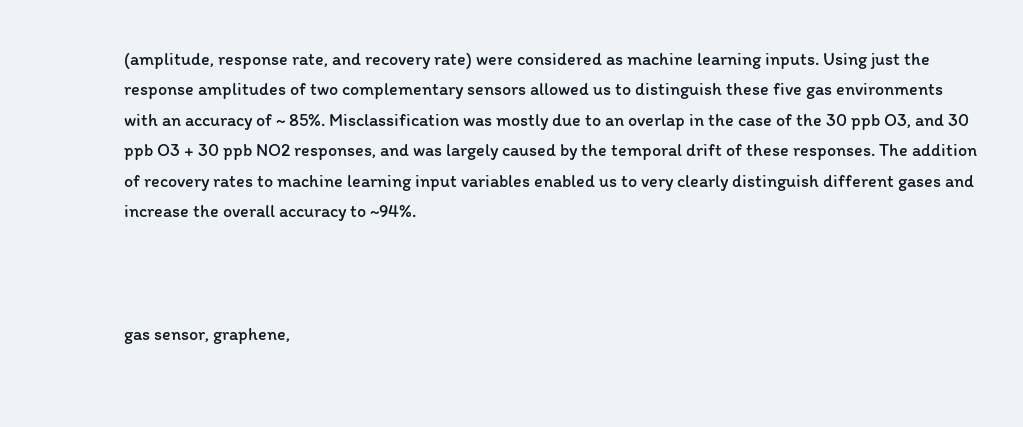(amplitude, response rate, and recovery rate) were considered as machine learning inputs. Using just the response amplitudes of two complementary sensors allowed us to distinguish these five gas environments with an accuracy of ~ 85%. Misclassification was mostly due to an overlap in the case of the 30 ppb O3, and 30 ppb O3 + 30 ppb NO2 responses, and was largely caused by the temporal drift of these responses. The addition of recovery rates to machine learning input variables enabled us to very clearly distinguish different gases and increase the overall accuracy to ~94%.



gas sensor, graphene,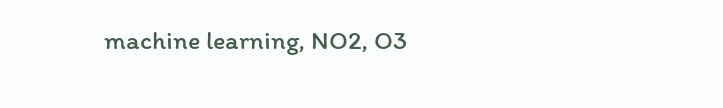machine learning, NO2, O3